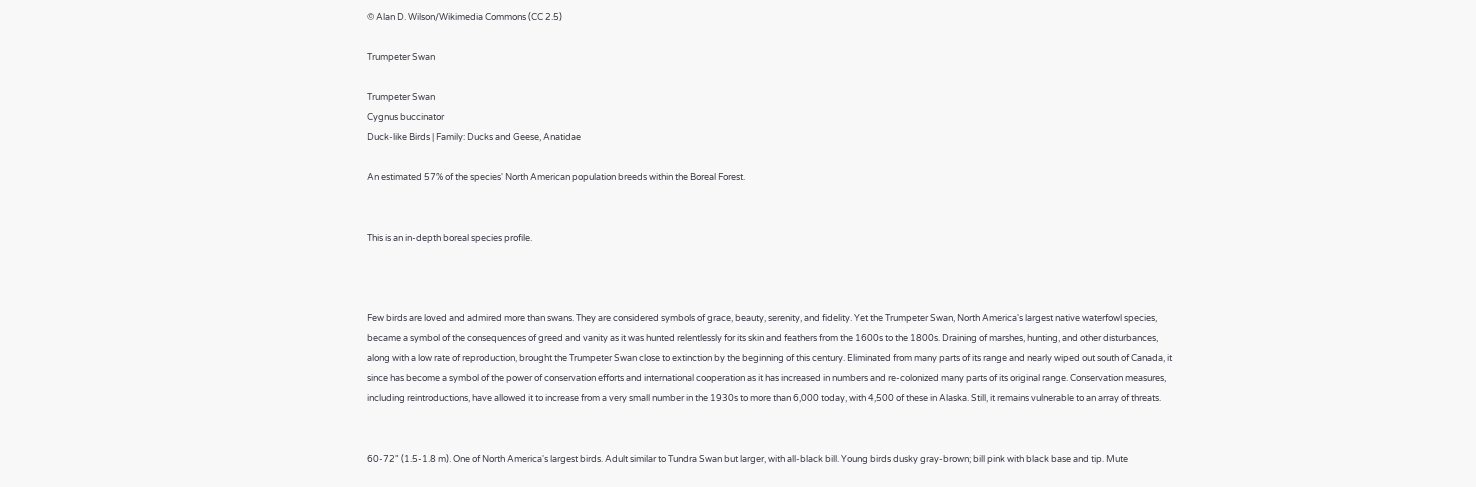© Alan D. Wilson/Wikimedia Commons (CC 2.5)

Trumpeter Swan

Trumpeter Swan
Cygnus buccinator
Duck-like Birds | Family: Ducks and Geese, Anatidae

An estimated 57% of the species' North American population breeds within the Boreal Forest.


This is an in-depth boreal species profile.



Few birds are loved and admired more than swans. They are considered symbols of grace, beauty, serenity, and fidelity. Yet the Trumpeter Swan, North America's largest native waterfowl species, became a symbol of the consequences of greed and vanity as it was hunted relentlessly for its skin and feathers from the 1600s to the 1800s. Draining of marshes, hunting, and other disturbances, along with a low rate of reproduction, brought the Trumpeter Swan close to extinction by the beginning of this century. Eliminated from many parts of its range and nearly wiped out south of Canada, it since has become a symbol of the power of conservation efforts and international cooperation as it has increased in numbers and re-colonized many parts of its original range. Conservation measures, including reintroductions, have allowed it to increase from a very small number in the 1930s to more than 6,000 today, with 4,500 of these in Alaska. Still, it remains vulnerable to an array of threats.


60-72" (1.5-1.8 m). One of North America's largest birds. Adult similar to Tundra Swan but larger, with all-black bill. Young birds dusky gray-brown; bill pink with black base and tip. Mute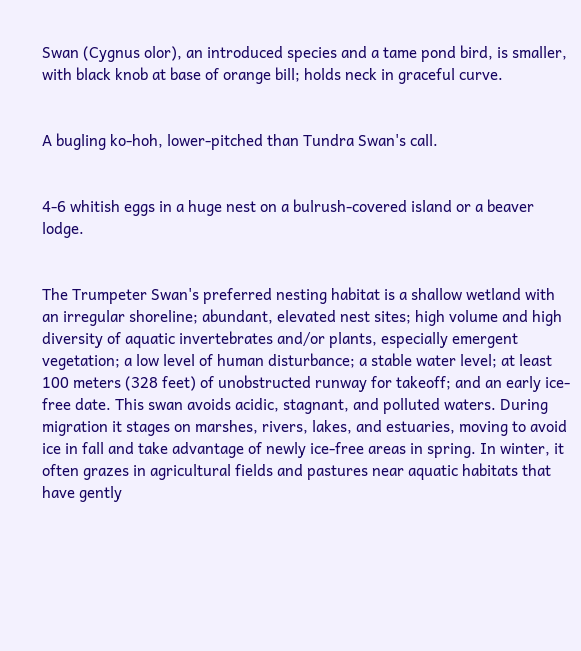Swan (Cygnus olor), an introduced species and a tame pond bird, is smaller, with black knob at base of orange bill; holds neck in graceful curve.


A bugling ko-hoh, lower-pitched than Tundra Swan's call.


4-6 whitish eggs in a huge nest on a bulrush-covered island or a beaver lodge.


The Trumpeter Swan's preferred nesting habitat is a shallow wetland with an irregular shoreline; abundant, elevated nest sites; high volume and high diversity of aquatic invertebrates and/or plants, especially emergent vegetation; a low level of human disturbance; a stable water level; at least 100 meters (328 feet) of unobstructed runway for takeoff; and an early ice-free date. This swan avoids acidic, stagnant, and polluted waters. During migration it stages on marshes, rivers, lakes, and estuaries, moving to avoid ice in fall and take advantage of newly ice-free areas in spring. In winter, it often grazes in agricultural fields and pastures near aquatic habitats that have gently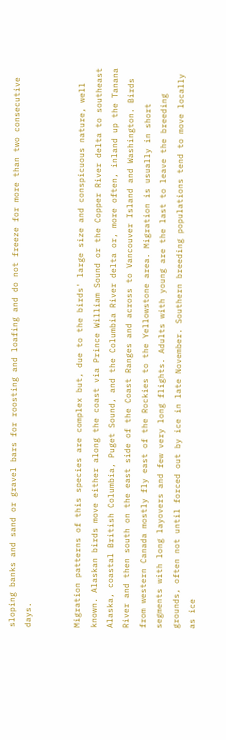sloping banks and sand or gravel bars for roosting and loafing and do not freeze for more than two consecutive days.


Migration patterns of this species are complex but, due to the birds' large size and conspicuous nature, well known. Alaskan birds move either along the coast via Prince William Sound or the Copper River delta to southeast Alaska, coastal British Columbia, Puget Sound, and the Columbia River delta or, more often, inland up the Tanana River and then south on the east side of the Coast Ranges and across to Vancouver Island and Washington. Birds from western Canada mostly fly east of the Rockies to the Yellowstone area. Migration is usually in short segments with long layovers and few very long flights. Adults with young are the last to leave the breeding grounds, often not until forced out by ice in late November. Southern breeding populations tend to move locally as ice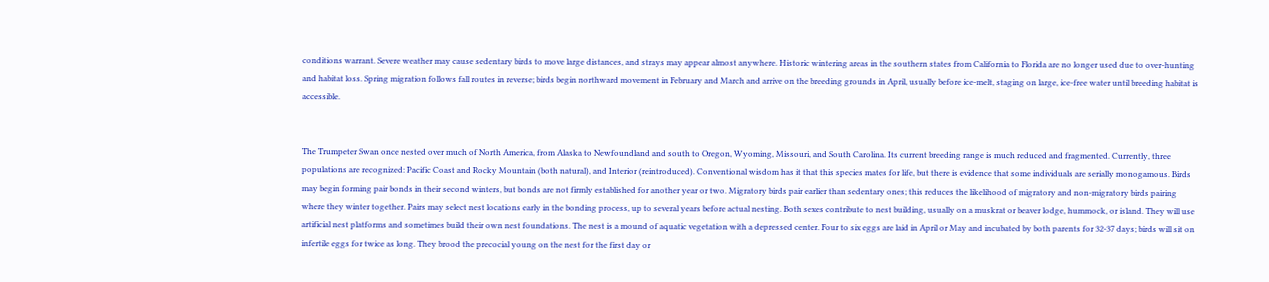conditions warrant. Severe weather may cause sedentary birds to move large distances, and strays may appear almost anywhere. Historic wintering areas in the southern states from California to Florida are no longer used due to over-hunting and habitat loss. Spring migration follows fall routes in reverse; birds begin northward movement in February and March and arrive on the breeding grounds in April, usually before ice-melt, staging on large, ice-free water until breeding habitat is accessible.


The Trumpeter Swan once nested over much of North America, from Alaska to Newfoundland and south to Oregon, Wyoming, Missouri, and South Carolina. Its current breeding range is much reduced and fragmented. Currently, three populations are recognized: Pacific Coast and Rocky Mountain (both natural), and Interior (reintroduced). Conventional wisdom has it that this species mates for life, but there is evidence that some individuals are serially monogamous. Birds may begin forming pair bonds in their second winters, but bonds are not firmly established for another year or two. Migratory birds pair earlier than sedentary ones; this reduces the likelihood of migratory and non-migratory birds pairing where they winter together. Pairs may select nest locations early in the bonding process, up to several years before actual nesting. Both sexes contribute to nest building, usually on a muskrat or beaver lodge, hummock, or island. They will use artificial nest platforms and sometimes build their own nest foundations. The nest is a mound of aquatic vegetation with a depressed center. Four to six eggs are laid in April or May and incubated by both parents for 32-37 days; birds will sit on infertile eggs for twice as long. They brood the precocial young on the nest for the first day or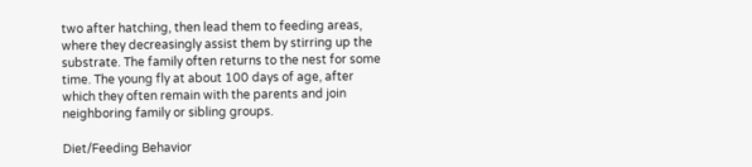two after hatching, then lead them to feeding areas, where they decreasingly assist them by stirring up the substrate. The family often returns to the nest for some time. The young fly at about 100 days of age, after which they often remain with the parents and join neighboring family or sibling groups.

Diet/Feeding Behavior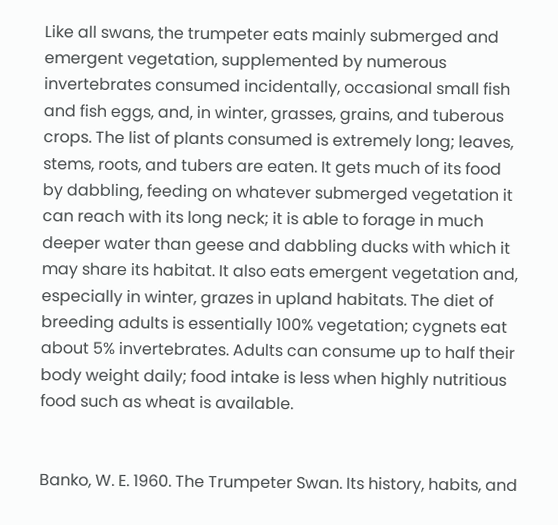Like all swans, the trumpeter eats mainly submerged and emergent vegetation, supplemented by numerous invertebrates consumed incidentally, occasional small fish and fish eggs, and, in winter, grasses, grains, and tuberous crops. The list of plants consumed is extremely long; leaves, stems, roots, and tubers are eaten. It gets much of its food by dabbling, feeding on whatever submerged vegetation it can reach with its long neck; it is able to forage in much deeper water than geese and dabbling ducks with which it may share its habitat. It also eats emergent vegetation and, especially in winter, grazes in upland habitats. The diet of breeding adults is essentially 100% vegetation; cygnets eat about 5% invertebrates. Adults can consume up to half their body weight daily; food intake is less when highly nutritious food such as wheat is available.


Banko, W. E. 1960. The Trumpeter Swan. Its history, habits, and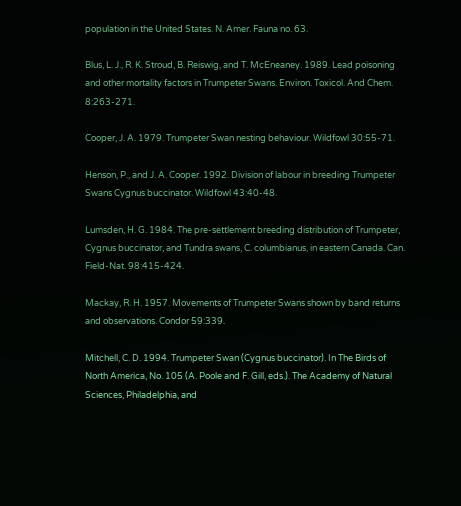population in the United States. N. Amer. Fauna no. 63.

Blus, L. J., R. K. Stroud, B. Reiswig, and T. McEneaney. 1989. Lead poisoning and other mortality factors in Trumpeter Swans. Environ. Toxicol. And Chem. 8:263-271.

Cooper, J. A. 1979. Trumpeter Swan nesting behaviour. Wildfowl 30:55-71.

Henson, P., and J. A. Cooper. 1992. Division of labour in breeding Trumpeter Swans Cygnus buccinator. Wildfowl 43:40-48.

Lumsden, H. G. 1984. The pre-settlement breeding distribution of Trumpeter, Cygnus buccinator, and Tundra swans, C. columbianus, in eastern Canada. Can. Field-Nat. 98:415-424.

Mackay, R. H. 1957. Movements of Trumpeter Swans shown by band returns and observations. Condor 59:339.

Mitchell, C. D. 1994. Trumpeter Swan (Cygnus buccinator). In The Birds of North America, No. 105 (A. Poole and F. Gill, eds.). The Academy of Natural Sciences, Philadelphia, and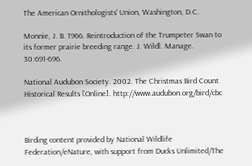The American Ornithologists' Union, Washington, D.C.

Monnie, J. B. 1966. Reintroduction of the Trumpeter Swan to its former prairie breeding range. J. Wildl. Manage. 30:691-696.

National Audubon Society. 2002. The Christmas Bird Count Historical Results [Online]. http://www.audubon.org/bird/cbc



Birding content provided by National Wildlife Federation/eNature, with support from Ducks Unlimited/The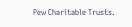Pew Charitable Trusts.